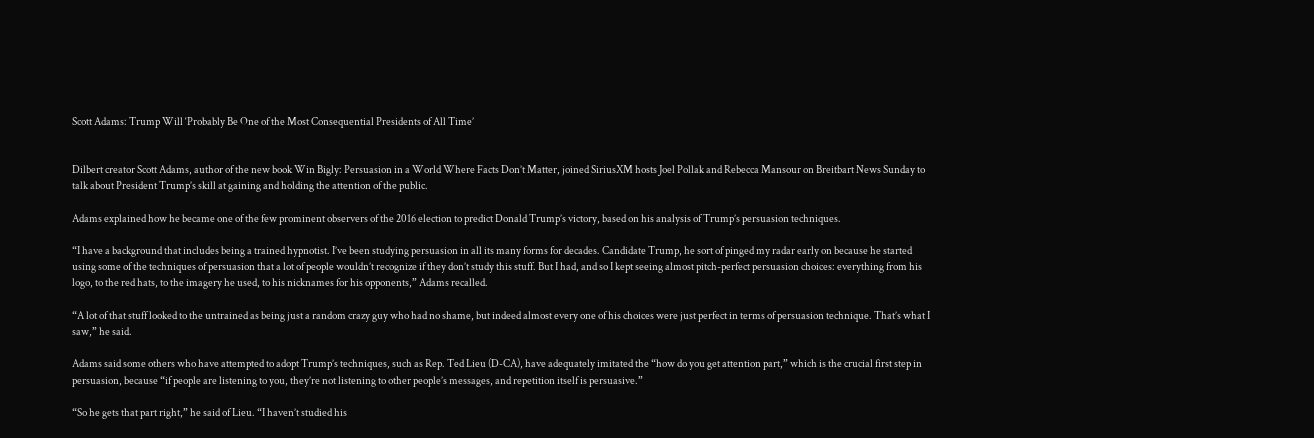Scott Adams: Trump Will ‘Probably Be One of the Most Consequential Presidents of All Time’


Dilbert creator Scott Adams, author of the new book Win Bigly: Persuasion in a World Where Facts Don’t Matter, joined SiriusXM hosts Joel Pollak and Rebecca Mansour on Breitbart News Sunday to talk about President Trump’s skill at gaining and holding the attention of the public.

Adams explained how he became one of the few prominent observers of the 2016 election to predict Donald Trump’s victory, based on his analysis of Trump’s persuasion techniques.

“I have a background that includes being a trained hypnotist. I’ve been studying persuasion in all its many forms for decades. Candidate Trump, he sort of pinged my radar early on because he started using some of the techniques of persuasion that a lot of people wouldn’t recognize if they don’t study this stuff. But I had, and so I kept seeing almost pitch-perfect persuasion choices: everything from his logo, to the red hats, to the imagery he used, to his nicknames for his opponents,” Adams recalled.

“A lot of that stuff looked to the untrained as being just a random crazy guy who had no shame, but indeed almost every one of his choices were just perfect in terms of persuasion technique. That’s what I saw,” he said.

Adams said some others who have attempted to adopt Trump’s techniques, such as Rep. Ted Lieu (D-CA), have adequately imitated the “how do you get attention part,” which is the crucial first step in persuasion, because “if people are listening to you, they’re not listening to other people’s messages, and repetition itself is persuasive.”

“So he gets that part right,” he said of Lieu. “I haven’t studied his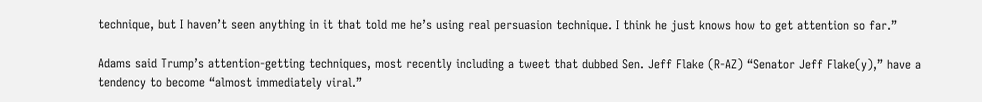technique, but I haven’t seen anything in it that told me he’s using real persuasion technique. I think he just knows how to get attention so far.”

Adams said Trump’s attention-getting techniques, most recently including a tweet that dubbed Sen. Jeff Flake (R-AZ) “Senator Jeff Flake(y),” have a tendency to become “almost immediately viral.”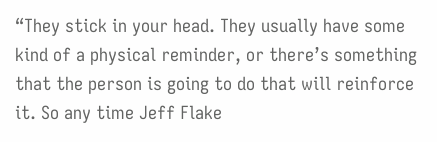“They stick in your head. They usually have some kind of a physical reminder, or there’s something that the person is going to do that will reinforce it. So any time Jeff Flake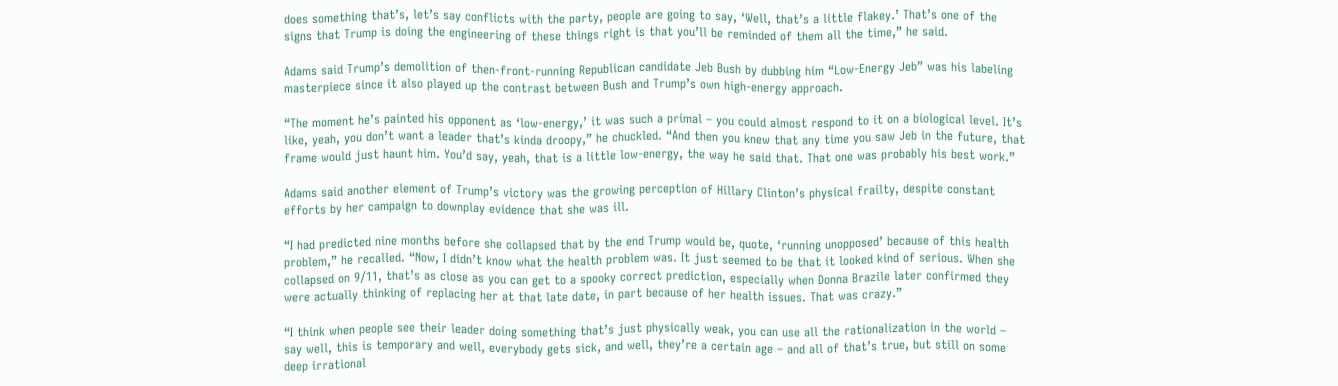does something that’s, let’s say conflicts with the party, people are going to say, ‘Well, that’s a little flakey.’ That’s one of the signs that Trump is doing the engineering of these things right is that you’ll be reminded of them all the time,” he said.

Adams said Trump’s demolition of then-front-running Republican candidate Jeb Bush by dubbing him “Low-Energy Jeb” was his labeling masterpiece since it also played up the contrast between Bush and Trump’s own high-energy approach.

“The moment he’s painted his opponent as ‘low-energy,’ it was such a primal – you could almost respond to it on a biological level. It’s like, yeah, you don’t want a leader that’s kinda droopy,” he chuckled. “And then you knew that any time you saw Jeb in the future, that frame would just haunt him. You’d say, yeah, that is a little low-energy, the way he said that. That one was probably his best work.”

Adams said another element of Trump’s victory was the growing perception of Hillary Clinton’s physical frailty, despite constant efforts by her campaign to downplay evidence that she was ill.

“I had predicted nine months before she collapsed that by the end Trump would be, quote, ‘running unopposed’ because of this health problem,” he recalled. “Now, I didn’t know what the health problem was. It just seemed to be that it looked kind of serious. When she collapsed on 9/11, that’s as close as you can get to a spooky correct prediction, especially when Donna Brazile later confirmed they were actually thinking of replacing her at that late date, in part because of her health issues. That was crazy.”

“I think when people see their leader doing something that’s just physically weak, you can use all the rationalization in the world – say well, this is temporary and well, everybody gets sick, and well, they’re a certain age – and all of that’s true, but still on some deep irrational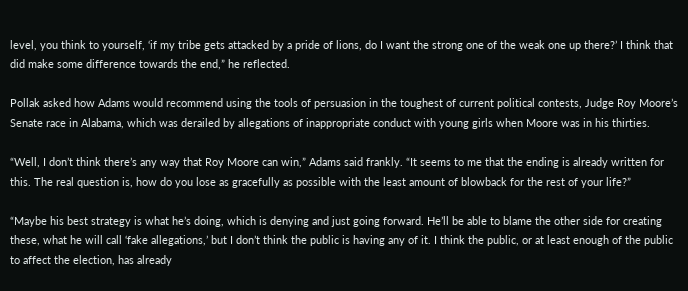level, you think to yourself, ‘if my tribe gets attacked by a pride of lions, do I want the strong one of the weak one up there?’ I think that did make some difference towards the end,” he reflected.

Pollak asked how Adams would recommend using the tools of persuasion in the toughest of current political contests, Judge Roy Moore’s Senate race in Alabama, which was derailed by allegations of inappropriate conduct with young girls when Moore was in his thirties.

“Well, I don’t think there’s any way that Roy Moore can win,” Adams said frankly. “It seems to me that the ending is already written for this. The real question is, how do you lose as gracefully as possible with the least amount of blowback for the rest of your life?”

“Maybe his best strategy is what he’s doing, which is denying and just going forward. He’ll be able to blame the other side for creating these, what he will call ‘fake allegations,’ but I don’t think the public is having any of it. I think the public, or at least enough of the public to affect the election, has already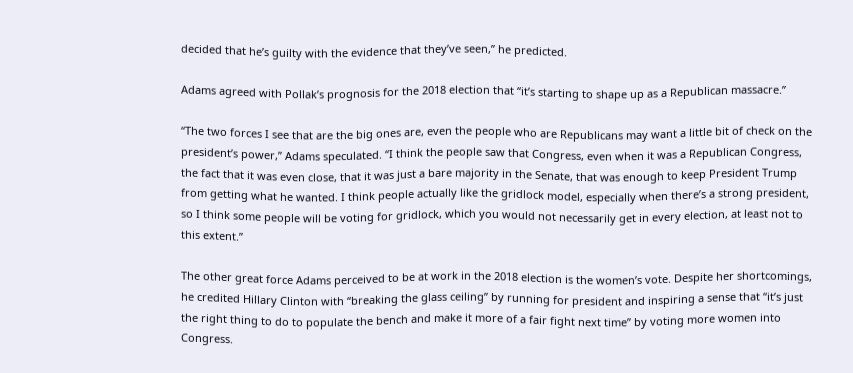decided that he’s guilty with the evidence that they’ve seen,” he predicted.

Adams agreed with Pollak’s prognosis for the 2018 election that “it’s starting to shape up as a Republican massacre.”

“The two forces I see that are the big ones are, even the people who are Republicans may want a little bit of check on the president’s power,” Adams speculated. “I think the people saw that Congress, even when it was a Republican Congress, the fact that it was even close, that it was just a bare majority in the Senate, that was enough to keep President Trump from getting what he wanted. I think people actually like the gridlock model, especially when there’s a strong president, so I think some people will be voting for gridlock, which you would not necessarily get in every election, at least not to this extent.”

The other great force Adams perceived to be at work in the 2018 election is the women’s vote. Despite her shortcomings, he credited Hillary Clinton with “breaking the glass ceiling” by running for president and inspiring a sense that “it’s just the right thing to do to populate the bench and make it more of a fair fight next time” by voting more women into Congress.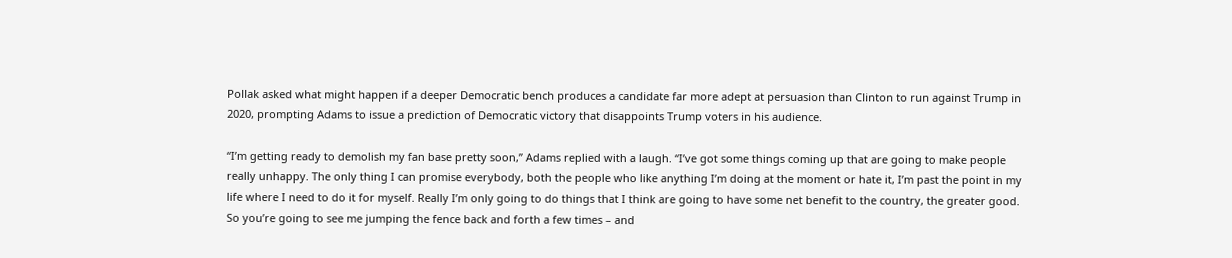Pollak asked what might happen if a deeper Democratic bench produces a candidate far more adept at persuasion than Clinton to run against Trump in 2020, prompting Adams to issue a prediction of Democratic victory that disappoints Trump voters in his audience.

“I’m getting ready to demolish my fan base pretty soon,” Adams replied with a laugh. “I’ve got some things coming up that are going to make people really unhappy. The only thing I can promise everybody, both the people who like anything I’m doing at the moment or hate it, I’m past the point in my life where I need to do it for myself. Really I’m only going to do things that I think are going to have some net benefit to the country, the greater good. So you’re going to see me jumping the fence back and forth a few times – and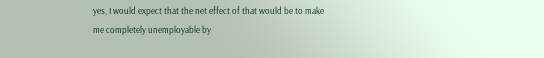yes, I would expect that the net effect of that would be to make me completely unemployable by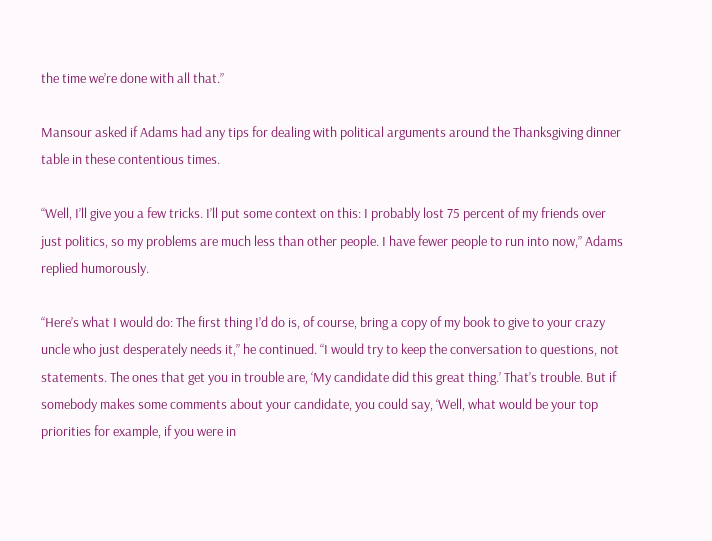the time we’re done with all that.”

Mansour asked if Adams had any tips for dealing with political arguments around the Thanksgiving dinner table in these contentious times.

“Well, I’ll give you a few tricks. I’ll put some context on this: I probably lost 75 percent of my friends over just politics, so my problems are much less than other people. I have fewer people to run into now,” Adams replied humorously.

“Here’s what I would do: The first thing I’d do is, of course, bring a copy of my book to give to your crazy uncle who just desperately needs it,” he continued. “I would try to keep the conversation to questions, not statements. The ones that get you in trouble are, ‘My candidate did this great thing.’ That’s trouble. But if somebody makes some comments about your candidate, you could say, ‘Well, what would be your top priorities for example, if you were in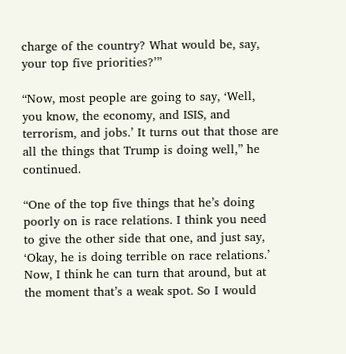charge of the country? What would be, say, your top five priorities?’”

“Now, most people are going to say, ‘Well, you know, the economy, and ISIS, and terrorism, and jobs.’ It turns out that those are all the things that Trump is doing well,” he continued.

“One of the top five things that he’s doing poorly on is race relations. I think you need to give the other side that one, and just say, ‘Okay, he is doing terrible on race relations.’ Now, I think he can turn that around, but at the moment that’s a weak spot. So I would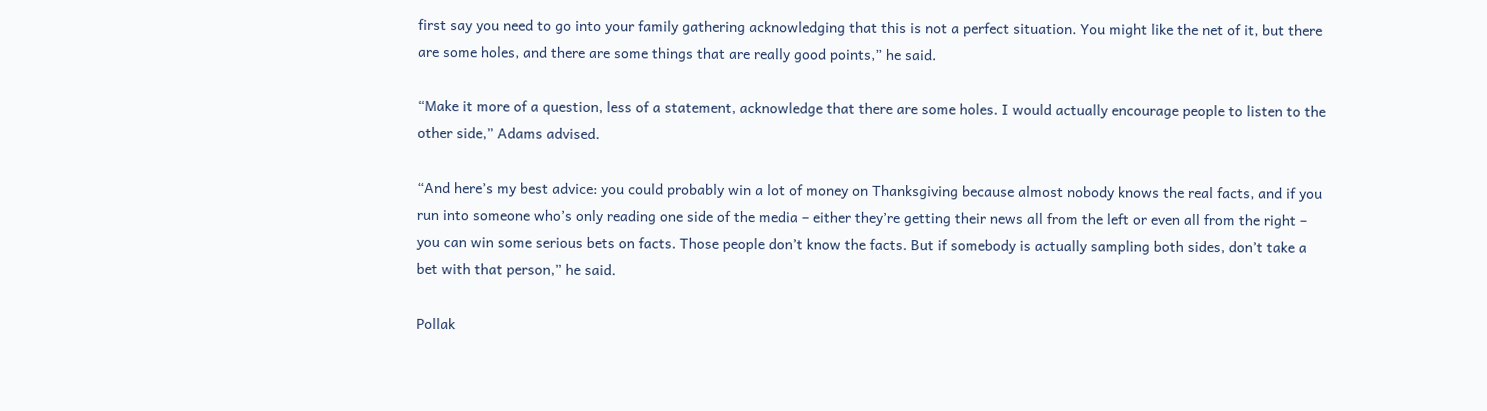first say you need to go into your family gathering acknowledging that this is not a perfect situation. You might like the net of it, but there are some holes, and there are some things that are really good points,” he said.

“Make it more of a question, less of a statement, acknowledge that there are some holes. I would actually encourage people to listen to the other side,” Adams advised.

“And here’s my best advice: you could probably win a lot of money on Thanksgiving because almost nobody knows the real facts, and if you run into someone who’s only reading one side of the media – either they’re getting their news all from the left or even all from the right – you can win some serious bets on facts. Those people don’t know the facts. But if somebody is actually sampling both sides, don’t take a bet with that person,” he said.

Pollak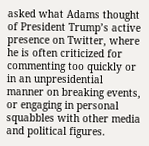asked what Adams thought of President Trump’s active presence on Twitter, where he is often criticized for commenting too quickly or in an unpresidential manner on breaking events, or engaging in personal squabbles with other media and political figures.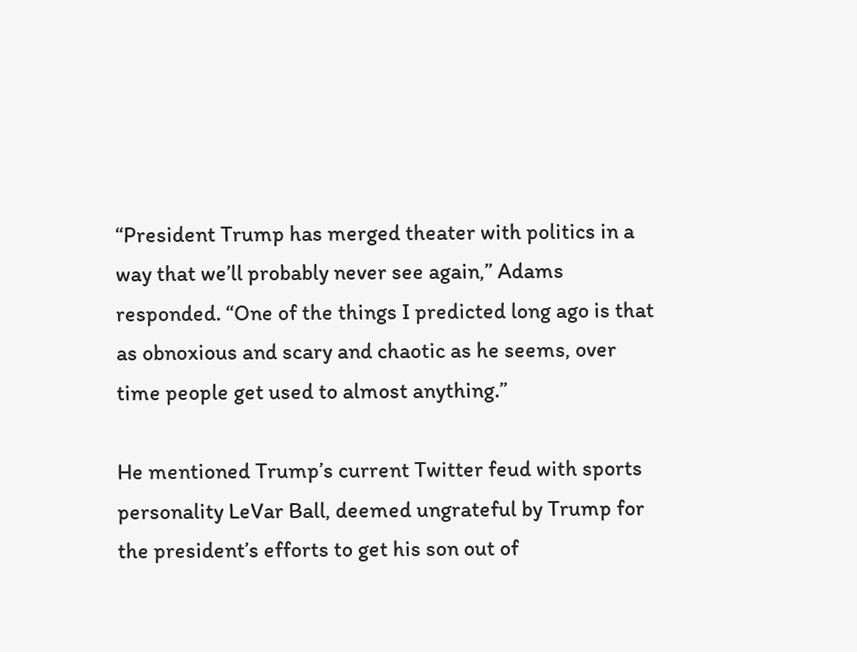“President Trump has merged theater with politics in a way that we’ll probably never see again,” Adams responded. “One of the things I predicted long ago is that as obnoxious and scary and chaotic as he seems, over time people get used to almost anything.”

He mentioned Trump’s current Twitter feud with sports personality LeVar Ball, deemed ungrateful by Trump for the president’s efforts to get his son out of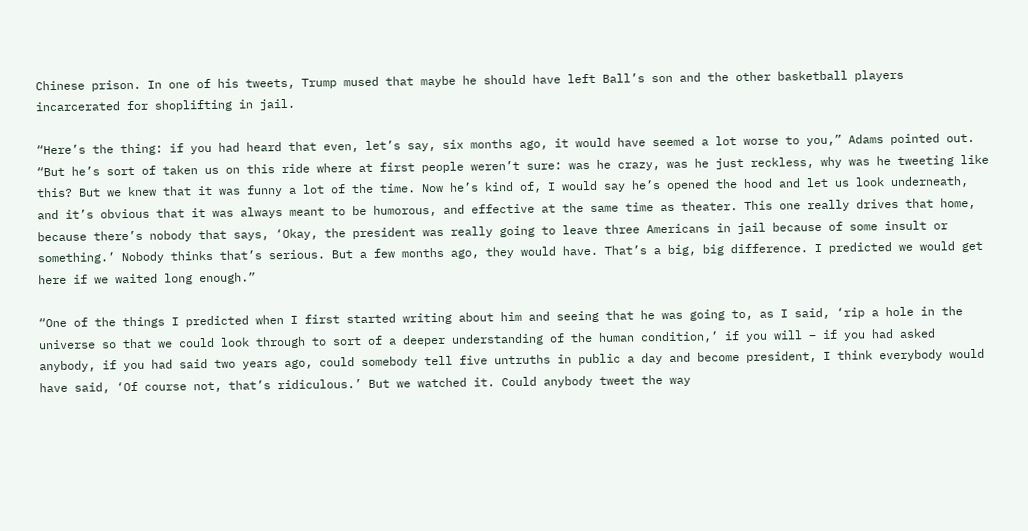Chinese prison. In one of his tweets, Trump mused that maybe he should have left Ball’s son and the other basketball players incarcerated for shoplifting in jail.

“Here’s the thing: if you had heard that even, let’s say, six months ago, it would have seemed a lot worse to you,” Adams pointed out. “But he’s sort of taken us on this ride where at first people weren’t sure: was he crazy, was he just reckless, why was he tweeting like this? But we knew that it was funny a lot of the time. Now he’s kind of, I would say he’s opened the hood and let us look underneath, and it’s obvious that it was always meant to be humorous, and effective at the same time as theater. This one really drives that home, because there’s nobody that says, ‘Okay, the president was really going to leave three Americans in jail because of some insult or something.’ Nobody thinks that’s serious. But a few months ago, they would have. That’s a big, big difference. I predicted we would get here if we waited long enough.”

“One of the things I predicted when I first started writing about him and seeing that he was going to, as I said, ‘rip a hole in the universe so that we could look through to sort of a deeper understanding of the human condition,’ if you will – if you had asked anybody, if you had said two years ago, could somebody tell five untruths in public a day and become president, I think everybody would have said, ‘Of course not, that’s ridiculous.’ But we watched it. Could anybody tweet the way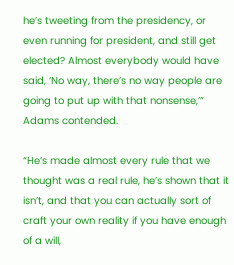he’s tweeting from the presidency, or even running for president, and still get elected? Almost everybody would have said, ‘No way, there’s no way people are going to put up with that nonsense,’” Adams contended.

“He’s made almost every rule that we thought was a real rule, he’s shown that it isn’t, and that you can actually sort of craft your own reality if you have enough of a will,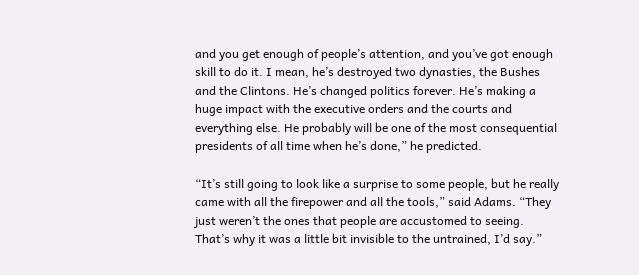and you get enough of people’s attention, and you’ve got enough skill to do it. I mean, he’s destroyed two dynasties, the Bushes and the Clintons. He’s changed politics forever. He’s making a huge impact with the executive orders and the courts and everything else. He probably will be one of the most consequential presidents of all time when he’s done,” he predicted.

“It’s still going to look like a surprise to some people, but he really came with all the firepower and all the tools,” said Adams. “They just weren’t the ones that people are accustomed to seeing. That’s why it was a little bit invisible to the untrained, I’d say.”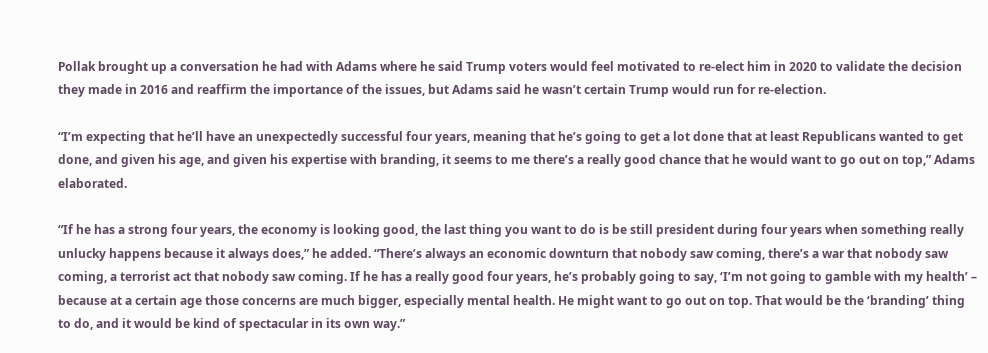Pollak brought up a conversation he had with Adams where he said Trump voters would feel motivated to re-elect him in 2020 to validate the decision they made in 2016 and reaffirm the importance of the issues, but Adams said he wasn’t certain Trump would run for re-election.

“I’m expecting that he’ll have an unexpectedly successful four years, meaning that he’s going to get a lot done that at least Republicans wanted to get done, and given his age, and given his expertise with branding, it seems to me there’s a really good chance that he would want to go out on top,” Adams elaborated.

“If he has a strong four years, the economy is looking good, the last thing you want to do is be still president during four years when something really unlucky happens because it always does,” he added. “There’s always an economic downturn that nobody saw coming, there’s a war that nobody saw coming, a terrorist act that nobody saw coming. If he has a really good four years, he’s probably going to say, ‘I’m not going to gamble with my health’ – because at a certain age those concerns are much bigger, especially mental health. He might want to go out on top. That would be the ‘branding’ thing to do, and it would be kind of spectacular in its own way.”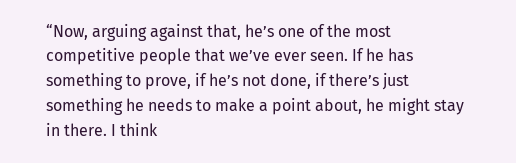“Now, arguing against that, he’s one of the most competitive people that we’ve ever seen. If he has something to prove, if he’s not done, if there’s just something he needs to make a point about, he might stay in there. I think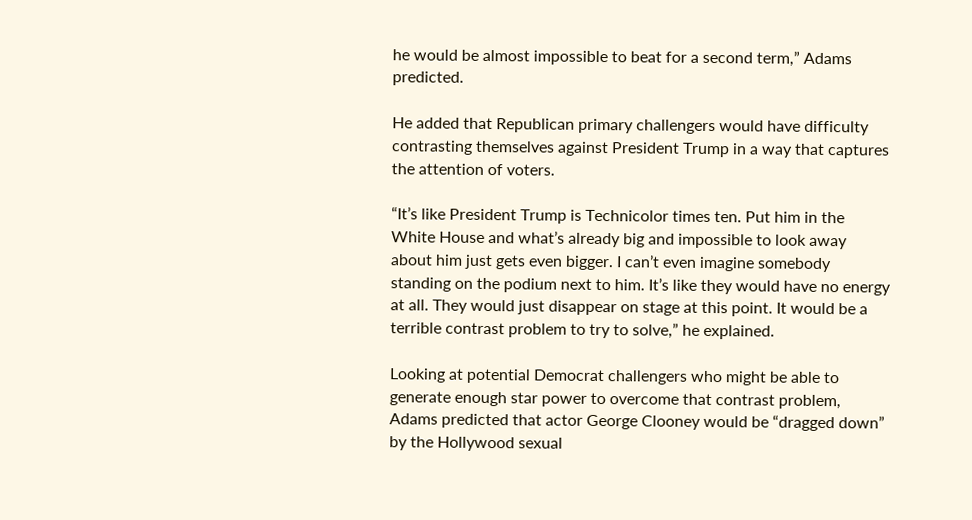he would be almost impossible to beat for a second term,” Adams predicted.

He added that Republican primary challengers would have difficulty contrasting themselves against President Trump in a way that captures the attention of voters.

“It’s like President Trump is Technicolor times ten. Put him in the White House and what’s already big and impossible to look away about him just gets even bigger. I can’t even imagine somebody standing on the podium next to him. It’s like they would have no energy at all. They would just disappear on stage at this point. It would be a terrible contrast problem to try to solve,” he explained.

Looking at potential Democrat challengers who might be able to generate enough star power to overcome that contrast problem, Adams predicted that actor George Clooney would be “dragged down” by the Hollywood sexual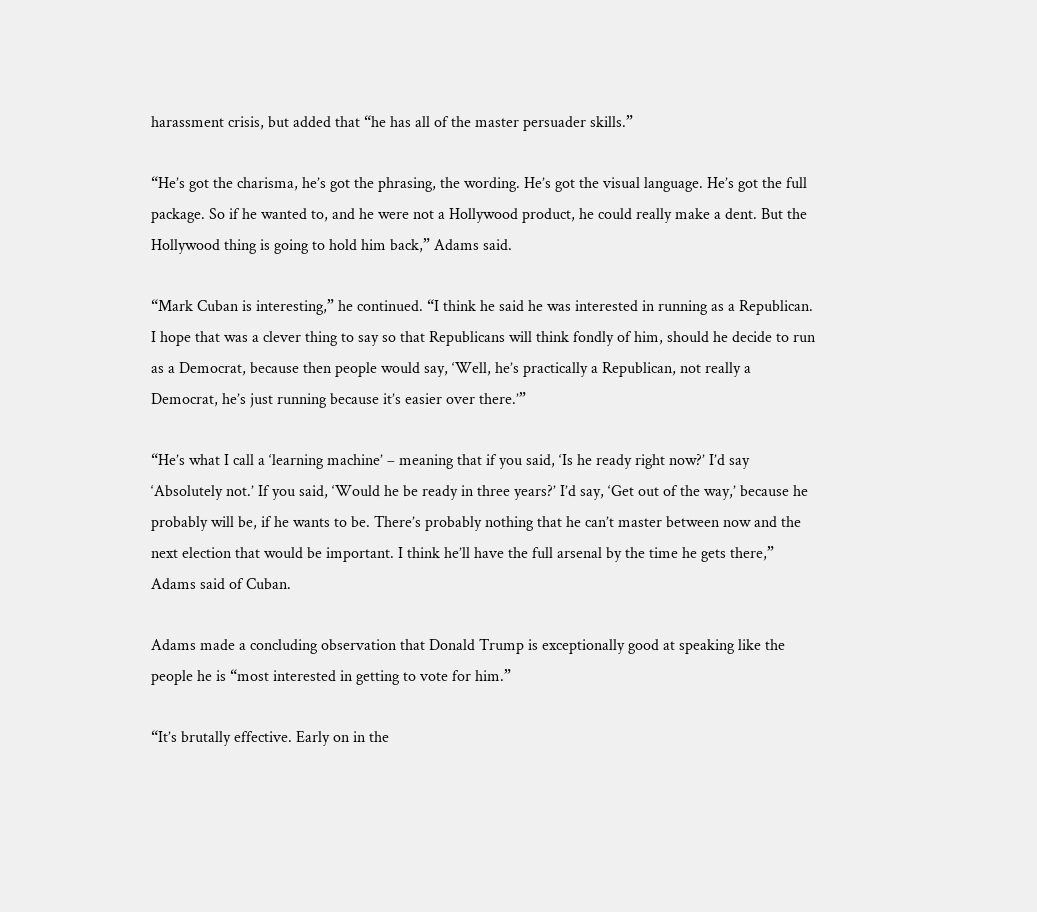harassment crisis, but added that “he has all of the master persuader skills.”

“He’s got the charisma, he’s got the phrasing, the wording. He’s got the visual language. He’s got the full package. So if he wanted to, and he were not a Hollywood product, he could really make a dent. But the Hollywood thing is going to hold him back,” Adams said.

“Mark Cuban is interesting,” he continued. “I think he said he was interested in running as a Republican. I hope that was a clever thing to say so that Republicans will think fondly of him, should he decide to run as a Democrat, because then people would say, ‘Well, he’s practically a Republican, not really a Democrat, he’s just running because it’s easier over there.’”

“He’s what I call a ‘learning machine’ – meaning that if you said, ‘Is he ready right now?’ I’d say ‘Absolutely not.’ If you said, ‘Would he be ready in three years?’ I’d say, ‘Get out of the way,’ because he probably will be, if he wants to be. There’s probably nothing that he can’t master between now and the next election that would be important. I think he’ll have the full arsenal by the time he gets there,” Adams said of Cuban.

Adams made a concluding observation that Donald Trump is exceptionally good at speaking like the people he is “most interested in getting to vote for him.”

“It’s brutally effective. Early on in the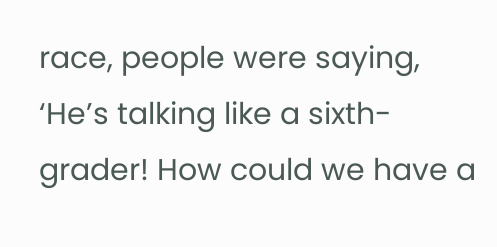race, people were saying, ‘He’s talking like a sixth-grader! How could we have a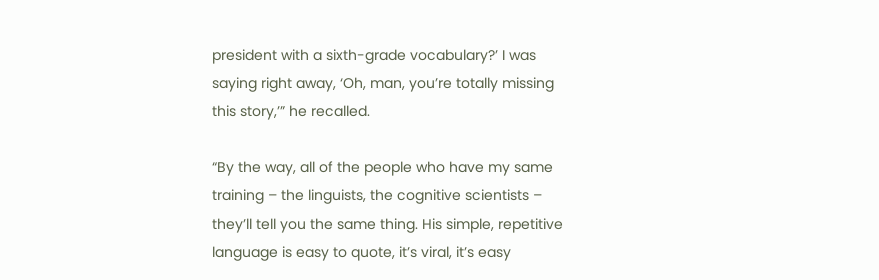president with a sixth-grade vocabulary?’ I was saying right away, ‘Oh, man, you’re totally missing this story,’” he recalled.

“By the way, all of the people who have my same training – the linguists, the cognitive scientists – they’ll tell you the same thing. His simple, repetitive language is easy to quote, it’s viral, it’s easy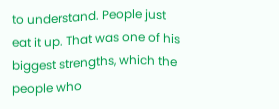to understand. People just eat it up. That was one of his biggest strengths, which the people who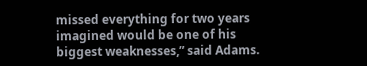missed everything for two years imagined would be one of his biggest weaknesses,” said Adams.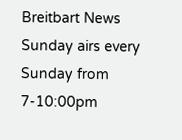Breitbart News Sunday airs every Sunday from 7-10:00pm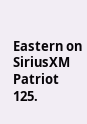Eastern on SiriusXM Patriot 125.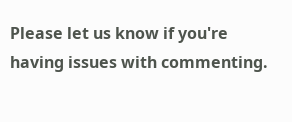Please let us know if you're having issues with commenting.